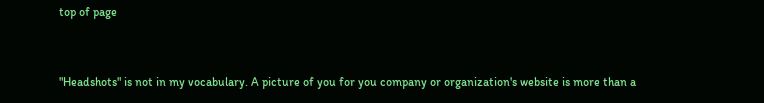top of page


"Headshots" is not in my vocabulary. A picture of you for you company or organization's website is more than a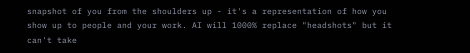snapshot of you from the shoulders up - it's a representation of how you show up to people and your work. AI will 1000% replace "headshots" but it can't take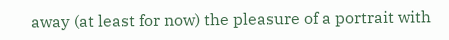away (at least for now) the pleasure of a portrait with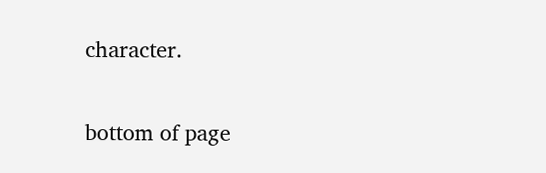character.

bottom of page